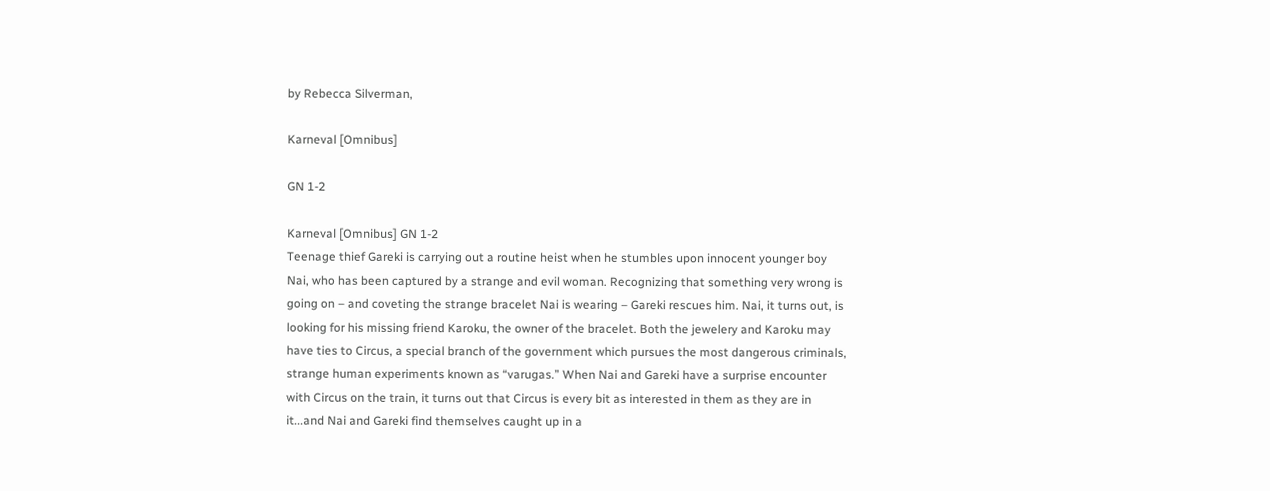by Rebecca Silverman,

Karneval [Omnibus]

GN 1-2

Karneval [Omnibus] GN 1-2
Teenage thief Gareki is carrying out a routine heist when he stumbles upon innocent younger boy Nai, who has been captured by a strange and evil woman. Recognizing that something very wrong is going on – and coveting the strange bracelet Nai is wearing – Gareki rescues him. Nai, it turns out, is looking for his missing friend Karoku, the owner of the bracelet. Both the jewelery and Karoku may have ties to Circus, a special branch of the government which pursues the most dangerous criminals, strange human experiments known as “varugas.” When Nai and Gareki have a surprise encounter with Circus on the train, it turns out that Circus is every bit as interested in them as they are in it...and Nai and Gareki find themselves caught up in a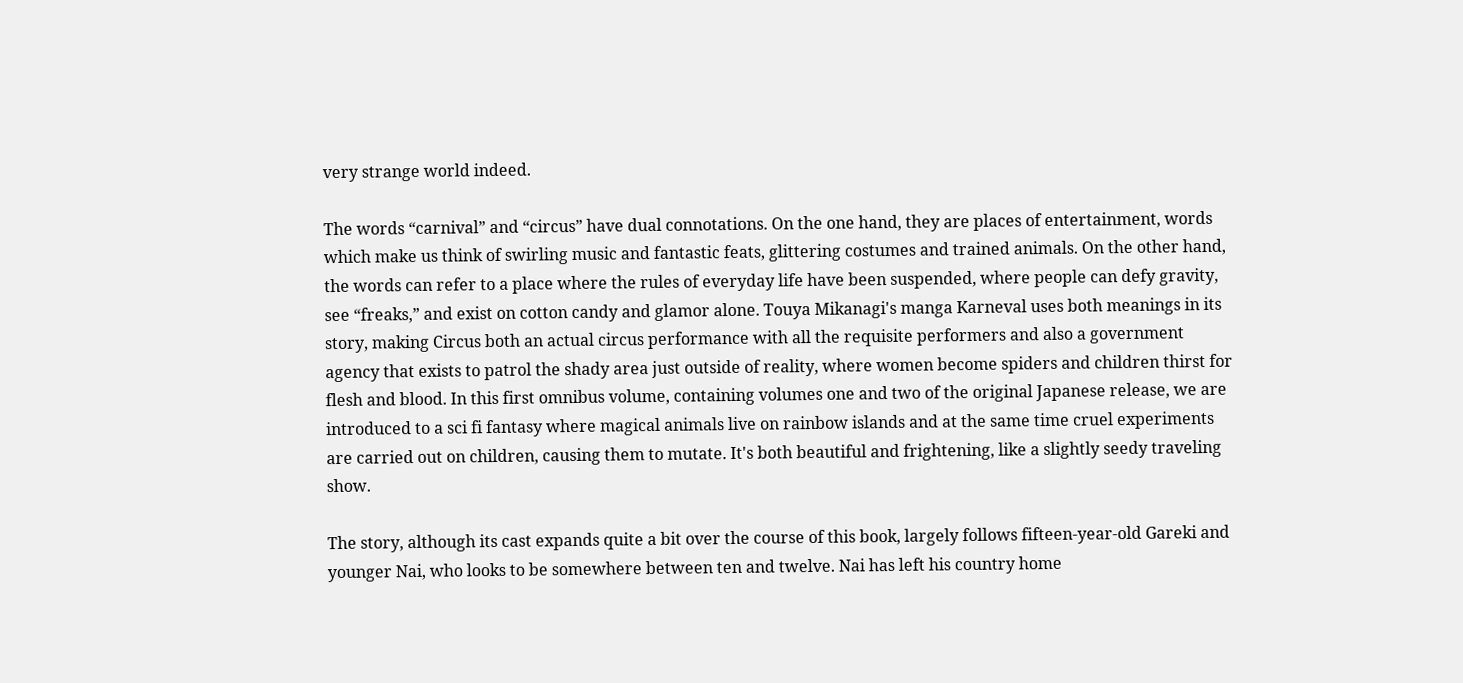very strange world indeed.

The words “carnival” and “circus” have dual connotations. On the one hand, they are places of entertainment, words which make us think of swirling music and fantastic feats, glittering costumes and trained animals. On the other hand, the words can refer to a place where the rules of everyday life have been suspended, where people can defy gravity, see “freaks,” and exist on cotton candy and glamor alone. Touya Mikanagi's manga Karneval uses both meanings in its story, making Circus both an actual circus performance with all the requisite performers and also a government agency that exists to patrol the shady area just outside of reality, where women become spiders and children thirst for flesh and blood. In this first omnibus volume, containing volumes one and two of the original Japanese release, we are introduced to a sci fi fantasy where magical animals live on rainbow islands and at the same time cruel experiments are carried out on children, causing them to mutate. It's both beautiful and frightening, like a slightly seedy traveling show.

The story, although its cast expands quite a bit over the course of this book, largely follows fifteen-year-old Gareki and younger Nai, who looks to be somewhere between ten and twelve. Nai has left his country home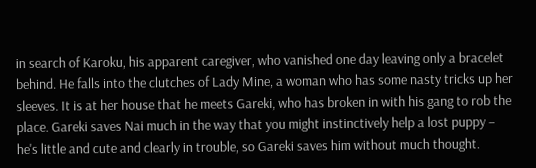in search of Karoku, his apparent caregiver, who vanished one day leaving only a bracelet behind. He falls into the clutches of Lady Mine, a woman who has some nasty tricks up her sleeves. It is at her house that he meets Gareki, who has broken in with his gang to rob the place. Gareki saves Nai much in the way that you might instinctively help a lost puppy – he's little and cute and clearly in trouble, so Gareki saves him without much thought.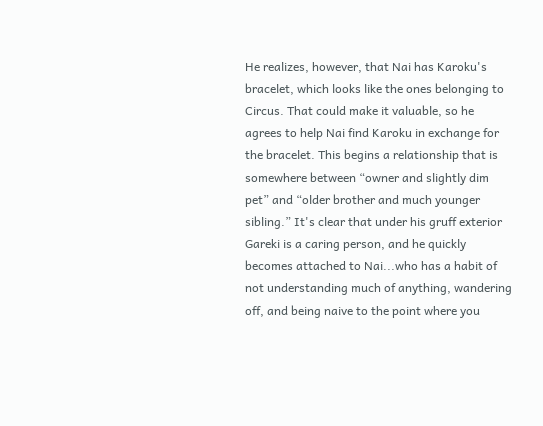He realizes, however, that Nai has Karoku's bracelet, which looks like the ones belonging to Circus. That could make it valuable, so he agrees to help Nai find Karoku in exchange for the bracelet. This begins a relationship that is somewhere between “owner and slightly dim pet” and “older brother and much younger sibling.” It's clear that under his gruff exterior Gareki is a caring person, and he quickly becomes attached to Nai...who has a habit of not understanding much of anything, wandering off, and being naive to the point where you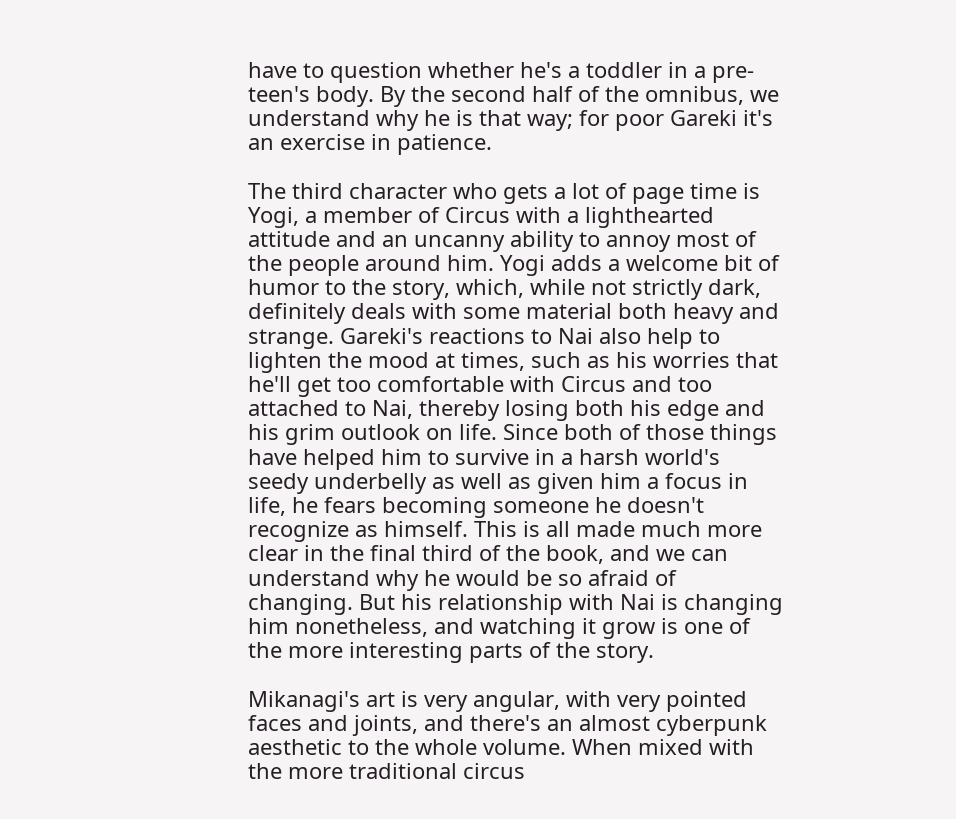have to question whether he's a toddler in a pre-teen's body. By the second half of the omnibus, we understand why he is that way; for poor Gareki it's an exercise in patience.

The third character who gets a lot of page time is Yogi, a member of Circus with a lighthearted attitude and an uncanny ability to annoy most of the people around him. Yogi adds a welcome bit of humor to the story, which, while not strictly dark, definitely deals with some material both heavy and strange. Gareki's reactions to Nai also help to lighten the mood at times, such as his worries that he'll get too comfortable with Circus and too attached to Nai, thereby losing both his edge and his grim outlook on life. Since both of those things have helped him to survive in a harsh world's seedy underbelly as well as given him a focus in life, he fears becoming someone he doesn't recognize as himself. This is all made much more clear in the final third of the book, and we can understand why he would be so afraid of changing. But his relationship with Nai is changing him nonetheless, and watching it grow is one of the more interesting parts of the story.

Mikanagi's art is very angular, with very pointed faces and joints, and there's an almost cyberpunk aesthetic to the whole volume. When mixed with the more traditional circus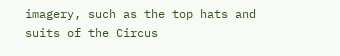imagery, such as the top hats and suits of the Circus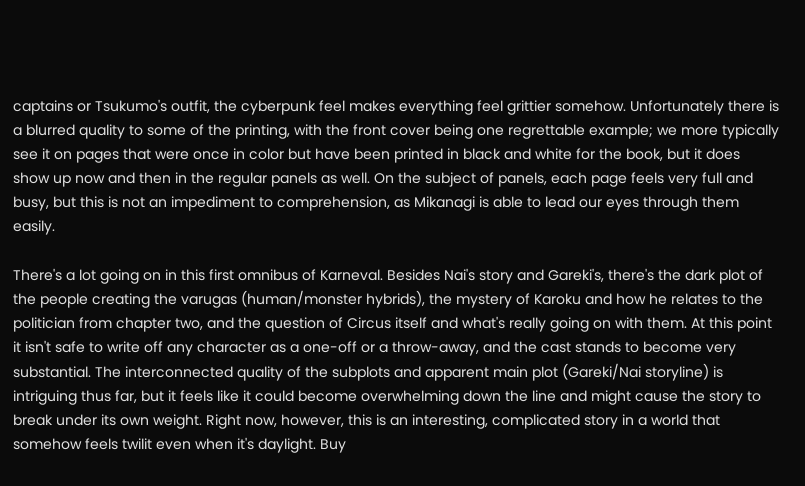captains or Tsukumo's outfit, the cyberpunk feel makes everything feel grittier somehow. Unfortunately there is a blurred quality to some of the printing, with the front cover being one regrettable example; we more typically see it on pages that were once in color but have been printed in black and white for the book, but it does show up now and then in the regular panels as well. On the subject of panels, each page feels very full and busy, but this is not an impediment to comprehension, as Mikanagi is able to lead our eyes through them easily.

There's a lot going on in this first omnibus of Karneval. Besides Nai's story and Gareki's, there's the dark plot of the people creating the varugas (human/monster hybrids), the mystery of Karoku and how he relates to the politician from chapter two, and the question of Circus itself and what's really going on with them. At this point it isn't safe to write off any character as a one-off or a throw-away, and the cast stands to become very substantial. The interconnected quality of the subplots and apparent main plot (Gareki/Nai storyline) is intriguing thus far, but it feels like it could become overwhelming down the line and might cause the story to break under its own weight. Right now, however, this is an interesting, complicated story in a world that somehow feels twilit even when it's daylight. Buy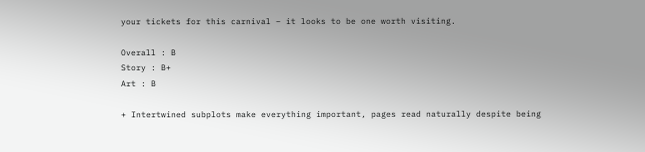your tickets for this carnival – it looks to be one worth visiting.

Overall : B
Story : B+
Art : B

+ Intertwined subplots make everything important, pages read naturally despite being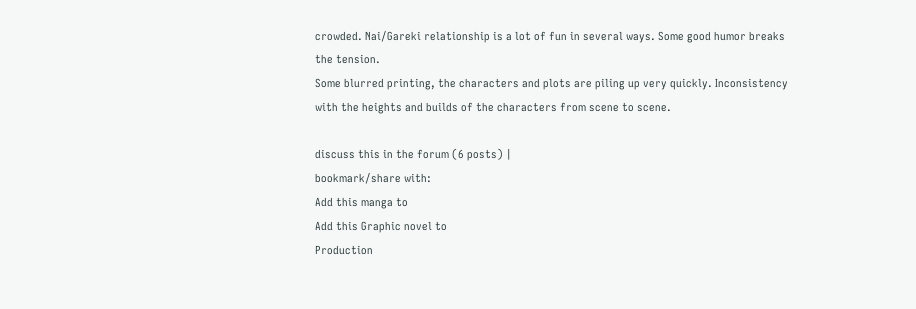crowded. Nai/Gareki relationship is a lot of fun in several ways. Some good humor breaks the tension.
Some blurred printing, the characters and plots are piling up very quickly. Inconsistency with the heights and builds of the characters from scene to scene.

discuss this in the forum (6 posts) |
bookmark/share with:
Add this manga to
Add this Graphic novel to
Production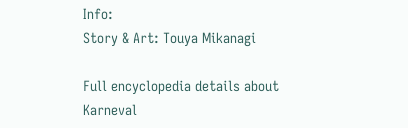Info:
Story & Art: Touya Mikanagi

Full encyclopedia details about
Karneval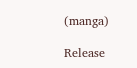(manga)

Release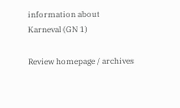information about
Karneval (GN 1)

Review homepage / archives